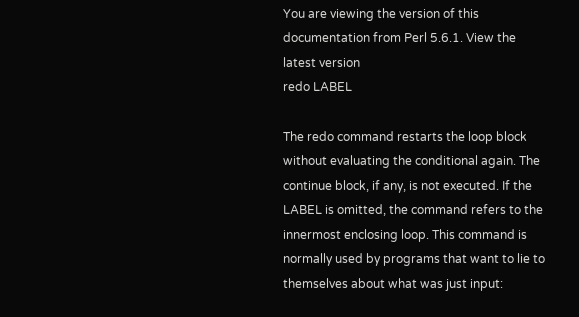You are viewing the version of this documentation from Perl 5.6.1. View the latest version
redo LABEL

The redo command restarts the loop block without evaluating the conditional again. The continue block, if any, is not executed. If the LABEL is omitted, the command refers to the innermost enclosing loop. This command is normally used by programs that want to lie to themselves about what was just input: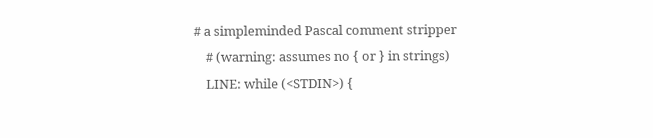# a simpleminded Pascal comment stripper
    # (warning: assumes no { or } in strings)
    LINE: while (<STDIN>) {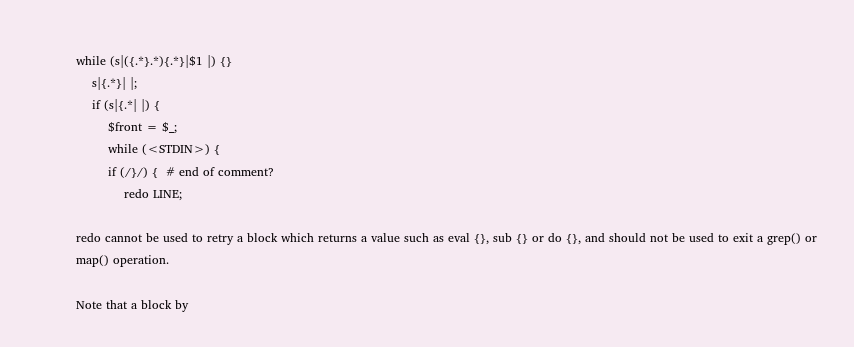while (s|({.*}.*){.*}|$1 |) {}
    s|{.*}| |;
    if (s|{.*| |) {
        $front = $_;
        while (<STDIN>) {
        if (/}/) {  # end of comment?
            redo LINE;

redo cannot be used to retry a block which returns a value such as eval {}, sub {} or do {}, and should not be used to exit a grep() or map() operation.

Note that a block by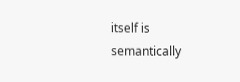itself is semantically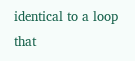identical to a loop that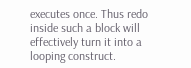executes once. Thus redo inside such a block will effectively turn it into a looping construct.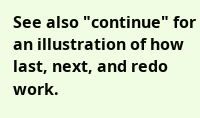See also "continue" for an illustration of how last, next, and redo work.